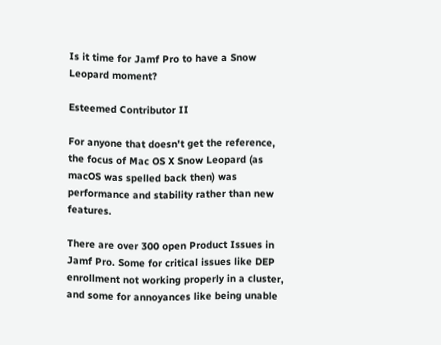Is it time for Jamf Pro to have a Snow Leopard moment?

Esteemed Contributor II

For anyone that doesn't get the reference, the focus of Mac OS X Snow Leopard (as macOS was spelled back then) was performance and stability rather than new features.

There are over 300 open Product Issues in Jamf Pro. Some for critical issues like DEP enrollment not working properly in a cluster, and some for annoyances like being unable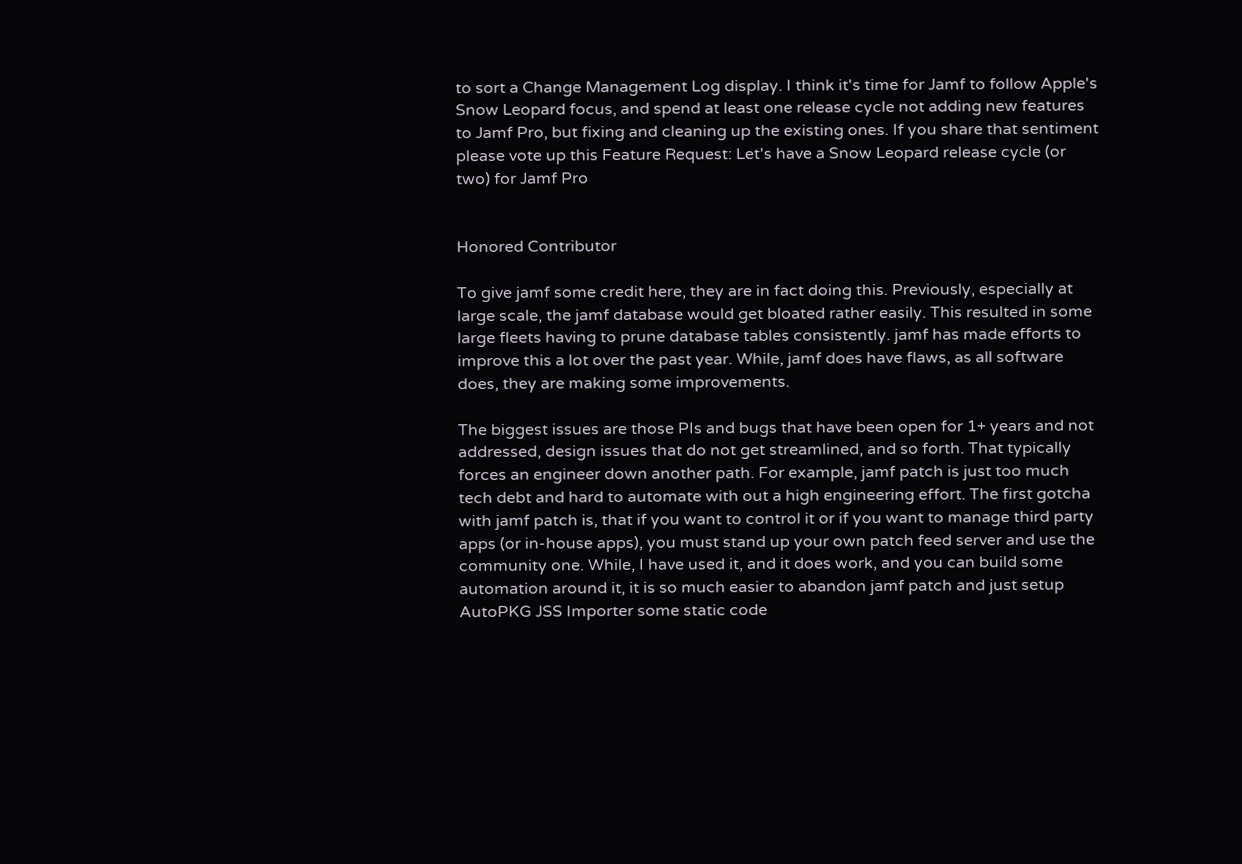to sort a Change Management Log display. I think it's time for Jamf to follow Apple's Snow Leopard focus, and spend at least one release cycle not adding new features to Jamf Pro, but fixing and cleaning up the existing ones. If you share that sentiment please vote up this Feature Request: Let's have a Snow Leopard release cycle (or two) for Jamf Pro


Honored Contributor

To give jamf some credit here, they are in fact doing this. Previously, especially at large scale, the jamf database would get bloated rather easily. This resulted in some large fleets having to prune database tables consistently. jamf has made efforts to improve this a lot over the past year. While, jamf does have flaws, as all software does, they are making some improvements.

The biggest issues are those PIs and bugs that have been open for 1+ years and not addressed, design issues that do not get streamlined, and so forth. That typically forces an engineer down another path. For example, jamf patch is just too much tech debt and hard to automate with out a high engineering effort. The first gotcha with jamf patch is, that if you want to control it or if you want to manage third party apps (or in-house apps), you must stand up your own patch feed server and use the community one. While, I have used it, and it does work, and you can build some automation around it, it is so much easier to abandon jamf patch and just setup AutoPKG JSS Importer some static code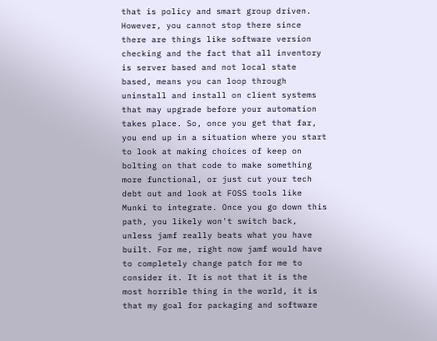that is policy and smart group driven. However, you cannot stop there since there are things like software version checking and the fact that all inventory is server based and not local state based, means you can loop through uninstall and install on client systems that may upgrade before your automation takes place. So, once you get that far, you end up in a situation where you start to look at making choices of keep on bolting on that code to make something more functional, or just cut your tech debt out and look at FOSS tools like Munki to integrate. Once you go down this path, you likely won't switch back, unless jamf really beats what you have built. For me, right now jamf would have to completely change patch for me to consider it. It is not that it is the most horrible thing in the world, it is that my goal for packaging and software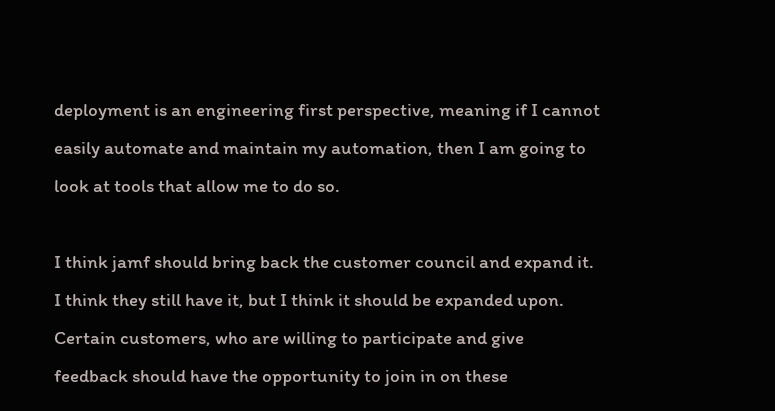deployment is an engineering first perspective, meaning if I cannot easily automate and maintain my automation, then I am going to look at tools that allow me to do so.

I think jamf should bring back the customer council and expand it. I think they still have it, but I think it should be expanded upon. Certain customers, who are willing to participate and give feedback should have the opportunity to join in on these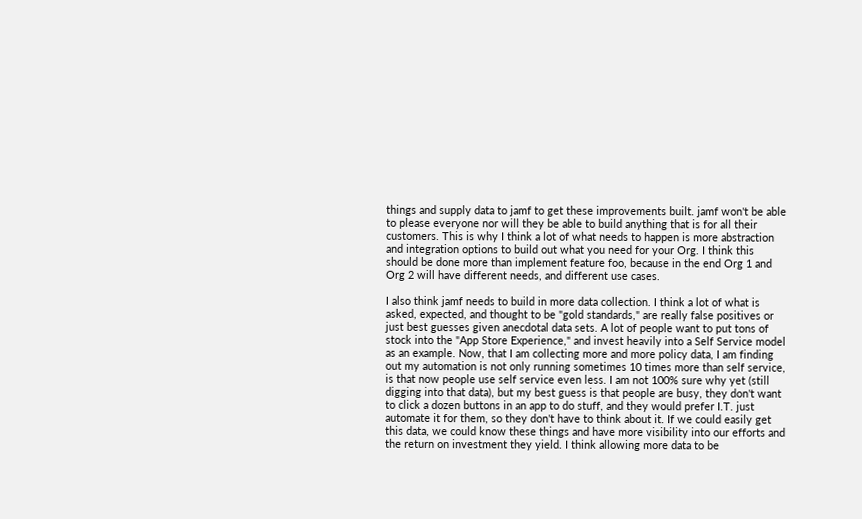things and supply data to jamf to get these improvements built. jamf won't be able to please everyone nor will they be able to build anything that is for all their customers. This is why I think a lot of what needs to happen is more abstraction and integration options to build out what you need for your Org. I think this should be done more than implement feature foo, because in the end Org 1 and Org 2 will have different needs, and different use cases.

I also think jamf needs to build in more data collection. I think a lot of what is asked, expected, and thought to be "gold standards," are really false positives or just best guesses given anecdotal data sets. A lot of people want to put tons of stock into the "App Store Experience," and invest heavily into a Self Service model as an example. Now, that I am collecting more and more policy data, I am finding out my automation is not only running sometimes 10 times more than self service, is that now people use self service even less. I am not 100% sure why yet (still digging into that data), but my best guess is that people are busy, they don't want to click a dozen buttons in an app to do stuff, and they would prefer I.T. just automate it for them, so they don't have to think about it. If we could easily get this data, we could know these things and have more visibility into our efforts and the return on investment they yield. I think allowing more data to be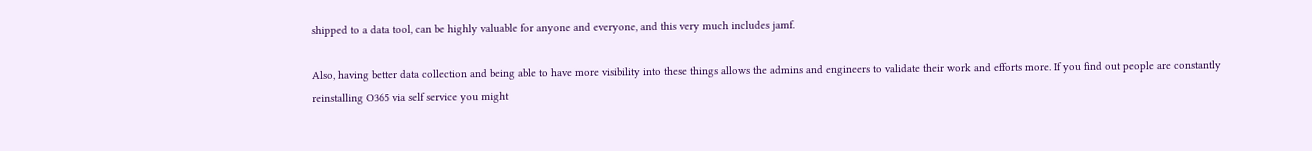shipped to a data tool, can be highly valuable for anyone and everyone, and this very much includes jamf.

Also, having better data collection and being able to have more visibility into these things allows the admins and engineers to validate their work and efforts more. If you find out people are constantly reinstalling O365 via self service you might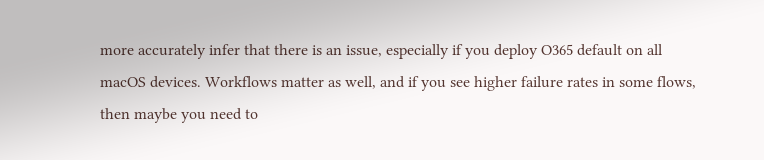more accurately infer that there is an issue, especially if you deploy O365 default on all macOS devices. Workflows matter as well, and if you see higher failure rates in some flows, then maybe you need to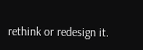rethink or redesign it.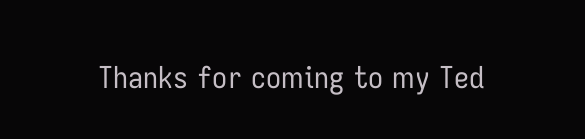Thanks for coming to my Ted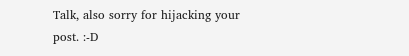Talk, also sorry for hijacking your post. :-D